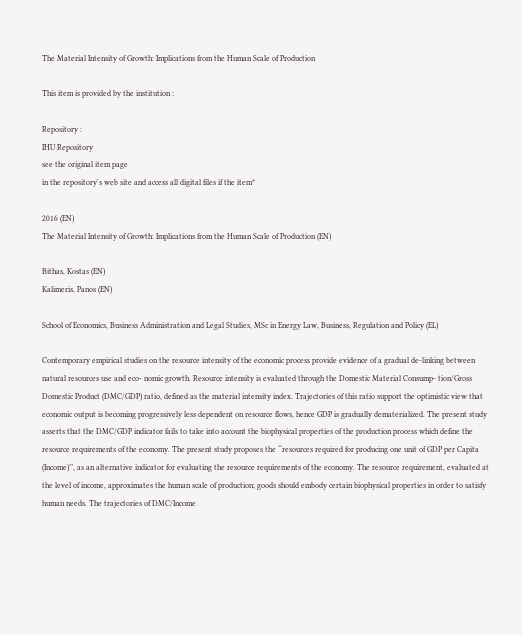The Material Intensity of Growth: Implications from the Human Scale of Production

This item is provided by the institution :

Repository :
IHU Repository
see the original item page
in the repository's web site and access all digital files if the item*

2016 (EN)
The Material Intensity of Growth: Implications from the Human Scale of Production (EN)

Bithas, Kostas (EN)
Kalimeris, Panos (EN)

School of Economics, Business Administration and Legal Studies, MSc in Energy Law, Business, Regulation and Policy (EL)

Contemporary empirical studies on the resource intensity of the economic process provide evidence of a gradual de-linking between natural resources use and eco- nomic growth. Resource intensity is evaluated through the Domestic Material Consump- tion/Gross Domestic Product (DMC/GDP) ratio, defined as the material intensity index. Trajectories of this ratio support the optimistic view that economic output is becoming progressively less dependent on resource flows, hence GDP is gradually dematerialized. The present study asserts that the DMC/GDP indicator fails to take into account the biophysical properties of the production process which define the resource requirements of the economy. The present study proposes the ‘‘resources required for producing one unit of GDP per Capita (Income)’’, as an alternative indicator for evaluating the resource requirements of the economy. The resource requirement, evaluated at the level of income, approximates the human scale of production; goods should embody certain biophysical properties in order to satisfy human needs. The trajectories of DMC/Income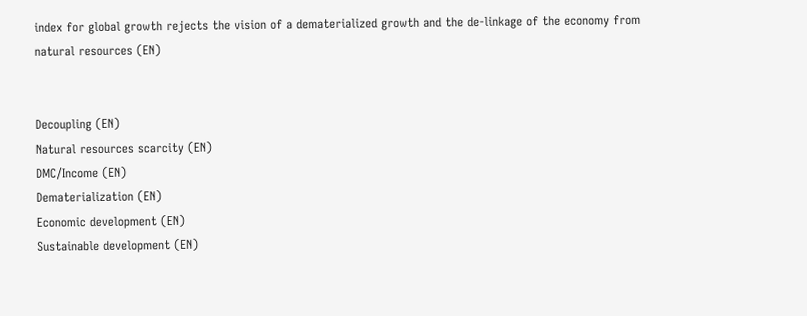index for global growth rejects the vision of a dematerialized growth and the de-linkage of the economy from natural resources (EN)


Decoupling (EN)
Natural resources scarcity (EN)
DMC/Income (EN)
Dematerialization (EN)
Economic development (EN)
Sustainable development (EN)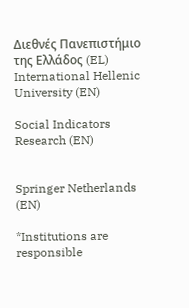Διεθνές Πανεπιστήμιο της Ελλάδος (EL)
International Hellenic University (EN)

Social Indicators Research (EN)


Springer Netherlands (EN)

*Institutions are responsible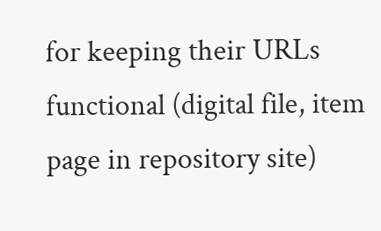for keeping their URLs functional (digital file, item page in repository site)